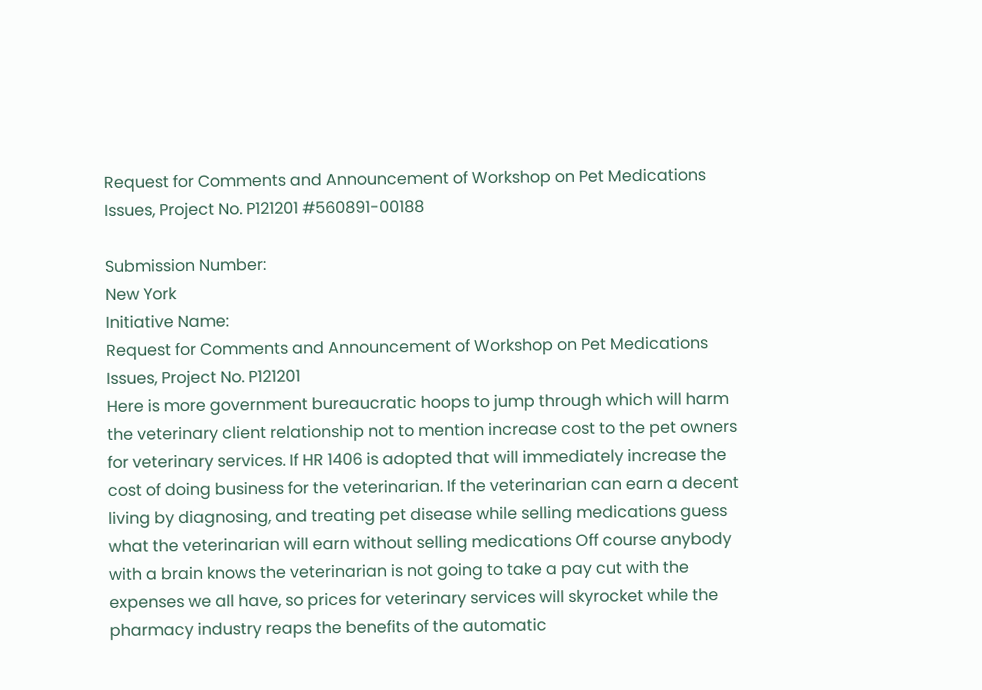Request for Comments and Announcement of Workshop on Pet Medications Issues, Project No. P121201 #560891-00188

Submission Number:
New York
Initiative Name:
Request for Comments and Announcement of Workshop on Pet Medications Issues, Project No. P121201
Here is more government bureaucratic hoops to jump through which will harm the veterinary client relationship not to mention increase cost to the pet owners for veterinary services. If HR 1406 is adopted that will immediately increase the cost of doing business for the veterinarian. If the veterinarian can earn a decent living by diagnosing, and treating pet disease while selling medications guess what the veterinarian will earn without selling medications Off course anybody with a brain knows the veterinarian is not going to take a pay cut with the expenses we all have, so prices for veterinary services will skyrocket while the pharmacy industry reaps the benefits of the automatic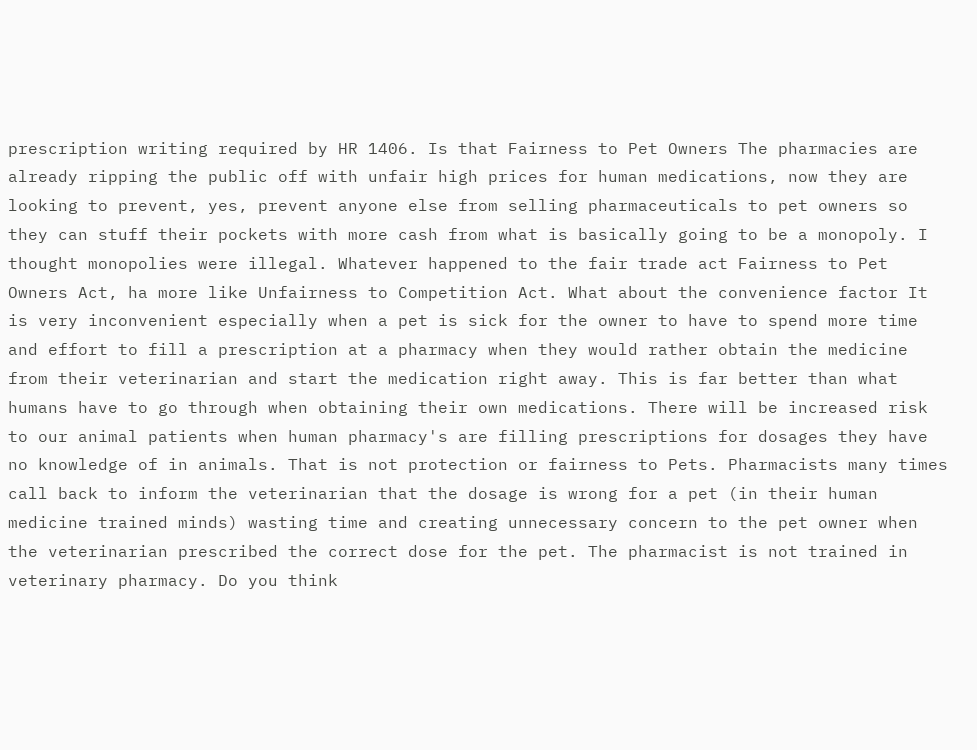prescription writing required by HR 1406. Is that Fairness to Pet Owners The pharmacies are already ripping the public off with unfair high prices for human medications, now they are looking to prevent, yes, prevent anyone else from selling pharmaceuticals to pet owners so they can stuff their pockets with more cash from what is basically going to be a monopoly. I thought monopolies were illegal. Whatever happened to the fair trade act Fairness to Pet Owners Act, ha more like Unfairness to Competition Act. What about the convenience factor It is very inconvenient especially when a pet is sick for the owner to have to spend more time and effort to fill a prescription at a pharmacy when they would rather obtain the medicine from their veterinarian and start the medication right away. This is far better than what humans have to go through when obtaining their own medications. There will be increased risk to our animal patients when human pharmacy's are filling prescriptions for dosages they have no knowledge of in animals. That is not protection or fairness to Pets. Pharmacists many times call back to inform the veterinarian that the dosage is wrong for a pet (in their human medicine trained minds) wasting time and creating unnecessary concern to the pet owner when the veterinarian prescribed the correct dose for the pet. The pharmacist is not trained in veterinary pharmacy. Do you think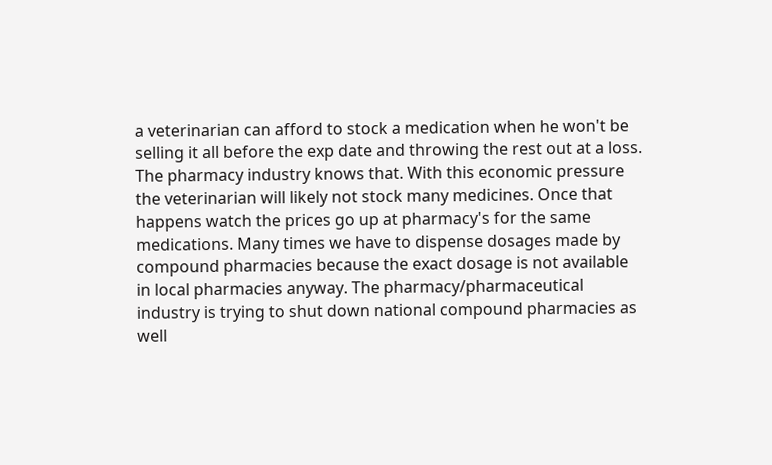a veterinarian can afford to stock a medication when he won't be selling it all before the exp date and throwing the rest out at a loss. The pharmacy industry knows that. With this economic pressure the veterinarian will likely not stock many medicines. Once that happens watch the prices go up at pharmacy's for the same medications. Many times we have to dispense dosages made by compound pharmacies because the exact dosage is not available in local pharmacies anyway. The pharmacy/pharmaceutical industry is trying to shut down national compound pharmacies as well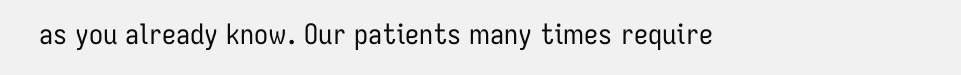as you already know. Our patients many times require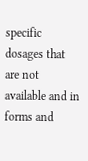specific dosages that are not available and in forms and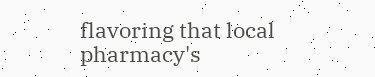flavoring that local pharmacy's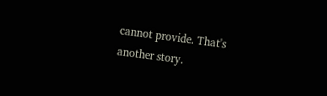cannot provide. That's another story.